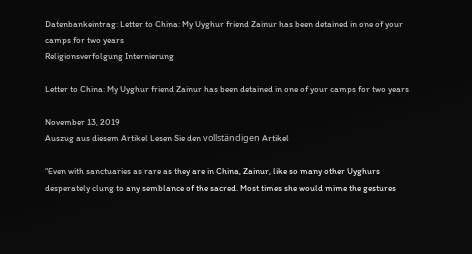Datenbankeintrag: Letter to China: My Uyghur friend Zainur has been detained in one of your camps for two years
Religionsverfolgung Internierung

Letter to China: My Uyghur friend Zainur has been detained in one of your camps for two years

November 13, 2019
Auszug aus diesem Artikel Lesen Sie den vollständigen Artikel

“Even with sanctuaries as rare as they are in China, Zainur, like so many other Uyghurs desperately clung to any semblance of the sacred. Most times she would mime the gestures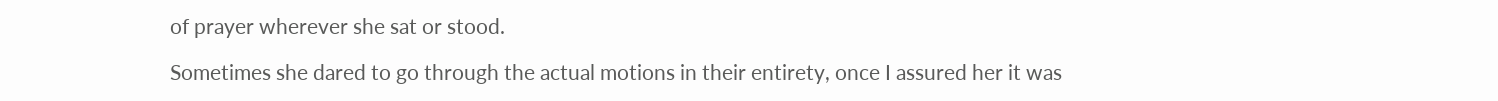of prayer wherever she sat or stood.

Sometimes she dared to go through the actual motions in their entirety, once I assured her it was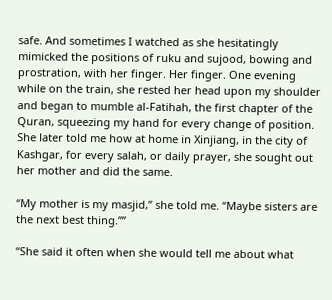safe. And sometimes I watched as she hesitatingly mimicked the positions of ruku and sujood, bowing and prostration, with her finger. Her finger. One evening while on the train, she rested her head upon my shoulder and began to mumble al-Fatihah, the first chapter of the Quran, squeezing my hand for every change of position. She later told me how at home in Xinjiang, in the city of Kashgar, for every salah, or daily prayer, she sought out her mother and did the same.

“My mother is my masjid,” she told me. “Maybe sisters are the next best thing.””

“She said it often when she would tell me about what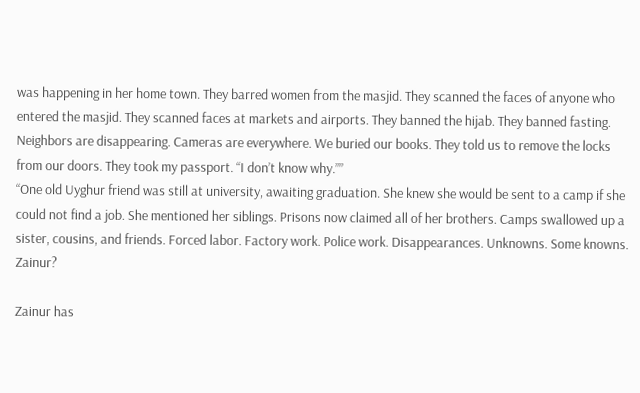was happening in her home town. They barred women from the masjid. They scanned the faces of anyone who entered the masjid. They scanned faces at markets and airports. They banned the hijab. They banned fasting. Neighbors are disappearing. Cameras are everywhere. We buried our books. They told us to remove the locks from our doors. They took my passport. “I don’t know why.””
“One old Uyghur friend was still at university, awaiting graduation. She knew she would be sent to a camp if she could not find a job. She mentioned her siblings. Prisons now claimed all of her brothers. Camps swallowed up a sister, cousins, and friends. Forced labor. Factory work. Police work. Disappearances. Unknowns. Some knowns. Zainur?

Zainur has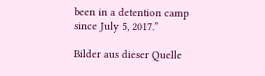been in a detention camp since July 5, 2017.”

Bilder aus dieser Quelle